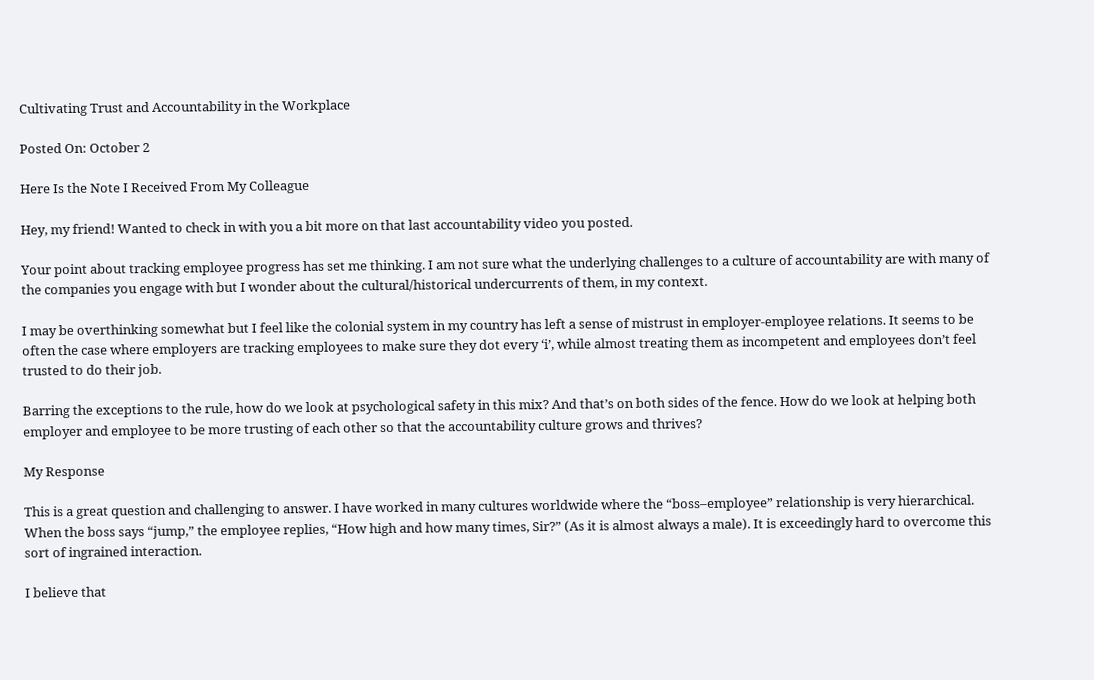Cultivating Trust and Accountability in the Workplace

Posted On: October 2

Here Is the Note I Received From My Colleague

Hey, my friend! Wanted to check in with you a bit more on that last accountability video you posted.

Your point about tracking employee progress has set me thinking. I am not sure what the underlying challenges to a culture of accountability are with many of the companies you engage with but I wonder about the cultural/historical undercurrents of them, in my context.

I may be overthinking somewhat but I feel like the colonial system in my country has left a sense of mistrust in employer-employee relations. It seems to be often the case where employers are tracking employees to make sure they dot every ‘i’, while almost treating them as incompetent and employees don’t feel trusted to do their job.

Barring the exceptions to the rule, how do we look at psychological safety in this mix? And that’s on both sides of the fence. How do we look at helping both employer and employee to be more trusting of each other so that the accountability culture grows and thrives?

My Response

This is a great question and challenging to answer. I have worked in many cultures worldwide where the “boss–employee” relationship is very hierarchical. When the boss says “jump,” the employee replies, “How high and how many times, Sir?” (As it is almost always a male). It is exceedingly hard to overcome this sort of ingrained interaction.

I believe that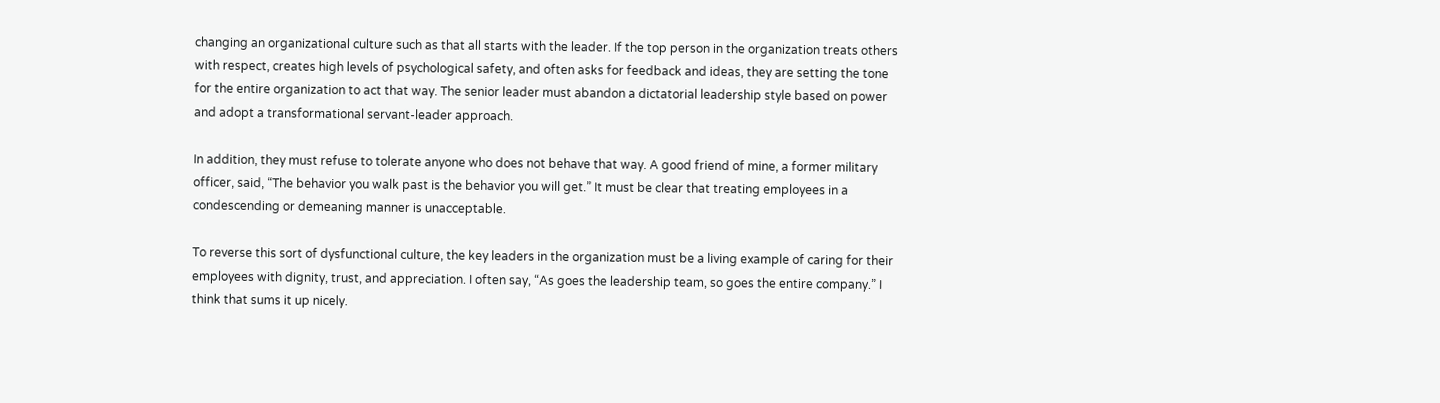changing an organizational culture such as that all starts with the leader. If the top person in the organization treats others with respect, creates high levels of psychological safety, and often asks for feedback and ideas, they are setting the tone for the entire organization to act that way. The senior leader must abandon a dictatorial leadership style based on power and adopt a transformational servant-leader approach.

In addition, they must refuse to tolerate anyone who does not behave that way. A good friend of mine, a former military officer, said, “The behavior you walk past is the behavior you will get.” It must be clear that treating employees in a condescending or demeaning manner is unacceptable.

To reverse this sort of dysfunctional culture, the key leaders in the organization must be a living example of caring for their employees with dignity, trust, and appreciation. I often say, “As goes the leadership team, so goes the entire company.” I think that sums it up nicely.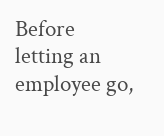Before letting an employee go,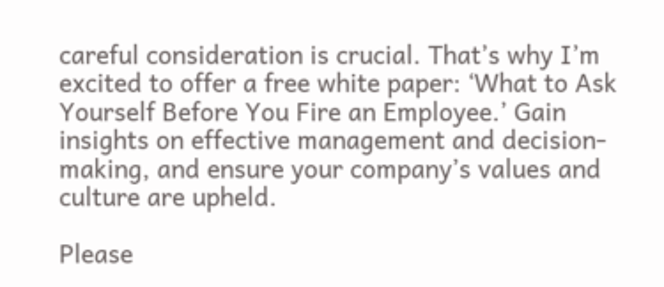careful consideration is crucial. That’s why I’m excited to offer a free white paper: ‘What to Ask Yourself Before You Fire an Employee.’ Gain insights on effective management and decision-making, and ensure your company’s values and culture are upheld.

Please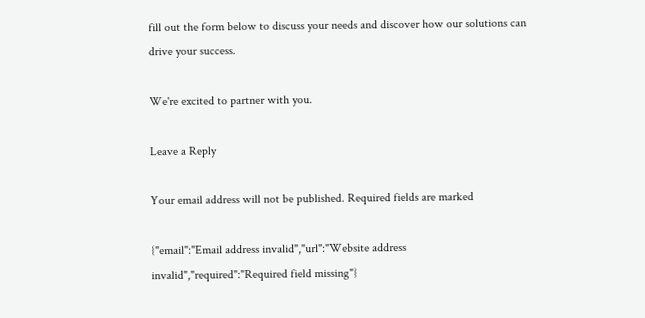fill out the form below to discuss your needs and discover how our solutions can drive your success.

We're excited to partner with you.

Leave a Reply

Your email address will not be published. Required fields are marked

{"email":"Email address invalid","url":"Website address invalid","required":"Required field missing"}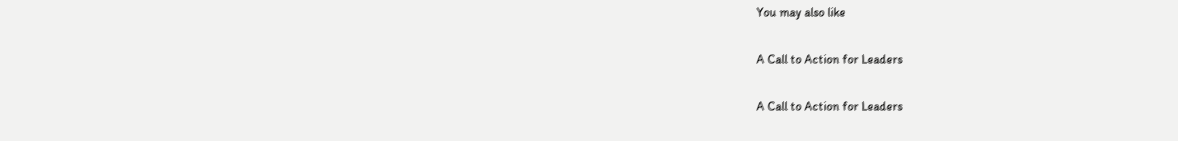You may also like

A Call to Action for Leaders

A Call to Action for Leaders